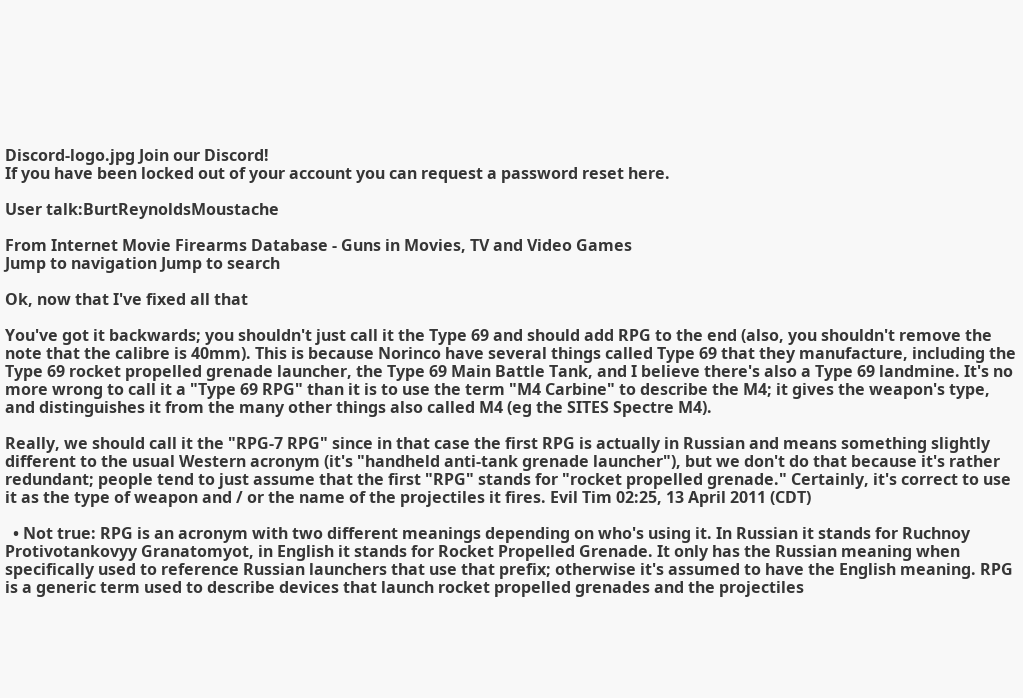Discord-logo.jpg Join our Discord!
If you have been locked out of your account you can request a password reset here.

User talk:BurtReynoldsMoustache

From Internet Movie Firearms Database - Guns in Movies, TV and Video Games
Jump to navigation Jump to search

Ok, now that I've fixed all that

You've got it backwards; you shouldn't just call it the Type 69 and should add RPG to the end (also, you shouldn't remove the note that the calibre is 40mm). This is because Norinco have several things called Type 69 that they manufacture, including the Type 69 rocket propelled grenade launcher, the Type 69 Main Battle Tank, and I believe there's also a Type 69 landmine. It's no more wrong to call it a "Type 69 RPG" than it is to use the term "M4 Carbine" to describe the M4; it gives the weapon's type, and distinguishes it from the many other things also called M4 (eg the SITES Spectre M4).

Really, we should call it the "RPG-7 RPG" since in that case the first RPG is actually in Russian and means something slightly different to the usual Western acronym (it's "handheld anti-tank grenade launcher"), but we don't do that because it's rather redundant; people tend to just assume that the first "RPG" stands for "rocket propelled grenade." Certainly, it's correct to use it as the type of weapon and / or the name of the projectiles it fires. Evil Tim 02:25, 13 April 2011 (CDT)

  • Not true: RPG is an acronym with two different meanings depending on who's using it. In Russian it stands for Ruchnoy Protivotankovyy Granatomyot, in English it stands for Rocket Propelled Grenade. It only has the Russian meaning when specifically used to reference Russian launchers that use that prefix; otherwise it's assumed to have the English meaning. RPG is a generic term used to describe devices that launch rocket propelled grenades and the projectiles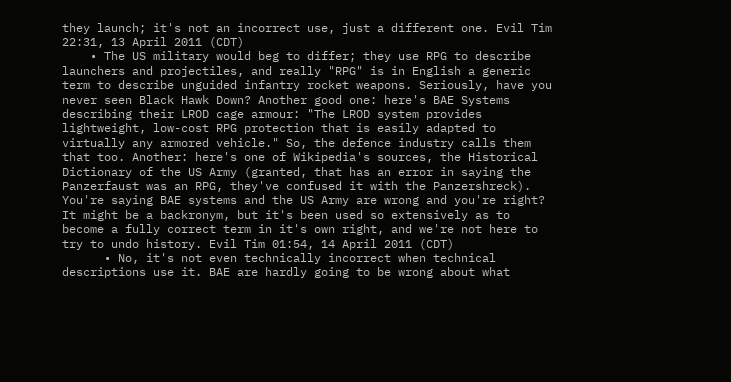they launch; it's not an incorrect use, just a different one. Evil Tim 22:31, 13 April 2011 (CDT)
    • The US military would beg to differ; they use RPG to describe launchers and projectiles, and really "RPG" is in English a generic term to describe unguided infantry rocket weapons. Seriously, have you never seen Black Hawk Down? Another good one: here's BAE Systems describing their LROD cage armour: "The LROD system provides lightweight, low-cost RPG protection that is easily adapted to virtually any armored vehicle." So, the defence industry calls them that too. Another: here's one of Wikipedia's sources, the Historical Dictionary of the US Army (granted, that has an error in saying the Panzerfaust was an RPG, they've confused it with the Panzershreck). You're saying BAE systems and the US Army are wrong and you're right? It might be a backronym, but it's been used so extensively as to become a fully correct term in it's own right, and we're not here to try to undo history. Evil Tim 01:54, 14 April 2011 (CDT)
      • No, it's not even technically incorrect when technical descriptions use it. BAE are hardly going to be wrong about what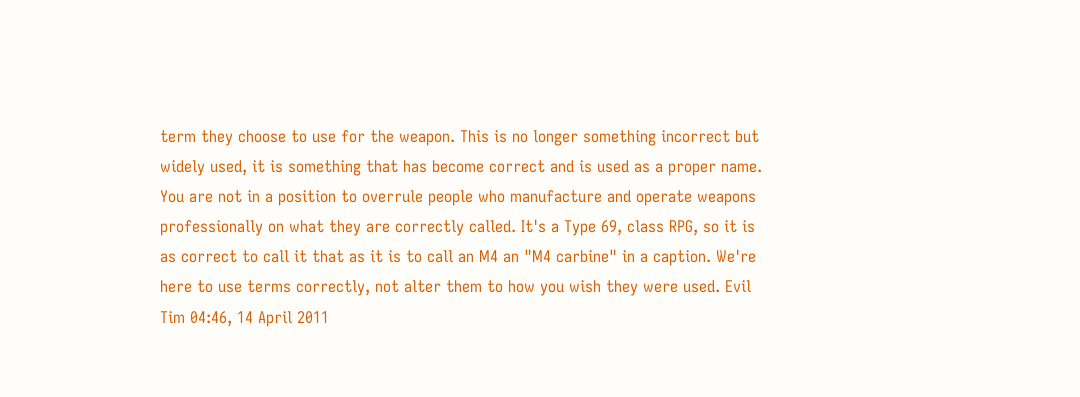term they choose to use for the weapon. This is no longer something incorrect but widely used, it is something that has become correct and is used as a proper name. You are not in a position to overrule people who manufacture and operate weapons professionally on what they are correctly called. It's a Type 69, class RPG, so it is as correct to call it that as it is to call an M4 an "M4 carbine" in a caption. We're here to use terms correctly, not alter them to how you wish they were used. Evil Tim 04:46, 14 April 2011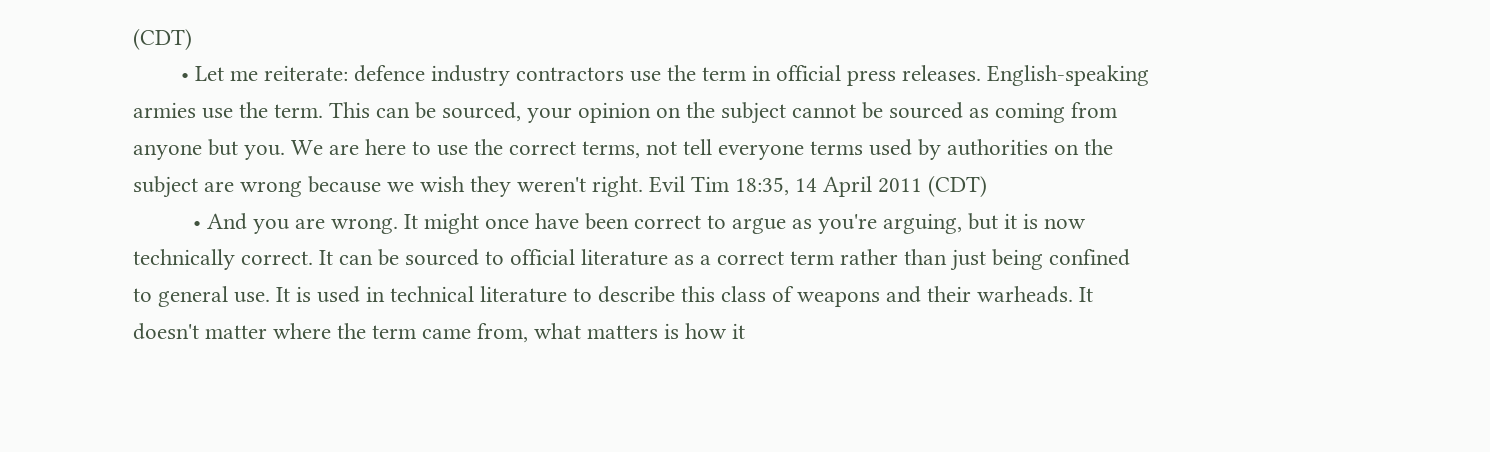(CDT)
        • Let me reiterate: defence industry contractors use the term in official press releases. English-speaking armies use the term. This can be sourced, your opinion on the subject cannot be sourced as coming from anyone but you. We are here to use the correct terms, not tell everyone terms used by authorities on the subject are wrong because we wish they weren't right. Evil Tim 18:35, 14 April 2011 (CDT)
          • And you are wrong. It might once have been correct to argue as you're arguing, but it is now technically correct. It can be sourced to official literature as a correct term rather than just being confined to general use. It is used in technical literature to describe this class of weapons and their warheads. It doesn't matter where the term came from, what matters is how it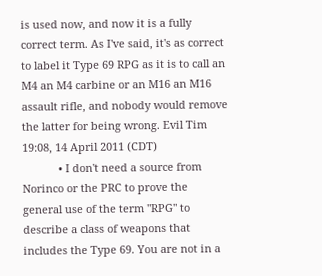is used now, and now it is a fully correct term. As I've said, it's as correct to label it Type 69 RPG as it is to call an M4 an M4 carbine or an M16 an M16 assault rifle, and nobody would remove the latter for being wrong. Evil Tim 19:08, 14 April 2011 (CDT)
            • I don't need a source from Norinco or the PRC to prove the general use of the term "RPG" to describe a class of weapons that includes the Type 69. You are not in a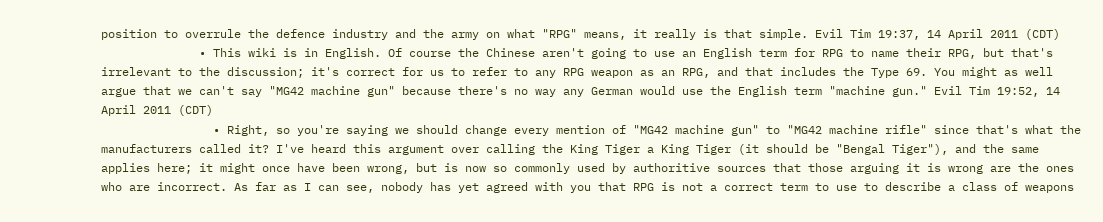position to overrule the defence industry and the army on what "RPG" means, it really is that simple. Evil Tim 19:37, 14 April 2011 (CDT)
              • This wiki is in English. Of course the Chinese aren't going to use an English term for RPG to name their RPG, but that's irrelevant to the discussion; it's correct for us to refer to any RPG weapon as an RPG, and that includes the Type 69. You might as well argue that we can't say "MG42 machine gun" because there's no way any German would use the English term "machine gun." Evil Tim 19:52, 14 April 2011 (CDT)
                • Right, so you're saying we should change every mention of "MG42 machine gun" to "MG42 machine rifle" since that's what the manufacturers called it? I've heard this argument over calling the King Tiger a King Tiger (it should be "Bengal Tiger"), and the same applies here; it might once have been wrong, but is now so commonly used by authoritive sources that those arguing it is wrong are the ones who are incorrect. As far as I can see, nobody has yet agreed with you that RPG is not a correct term to use to describe a class of weapons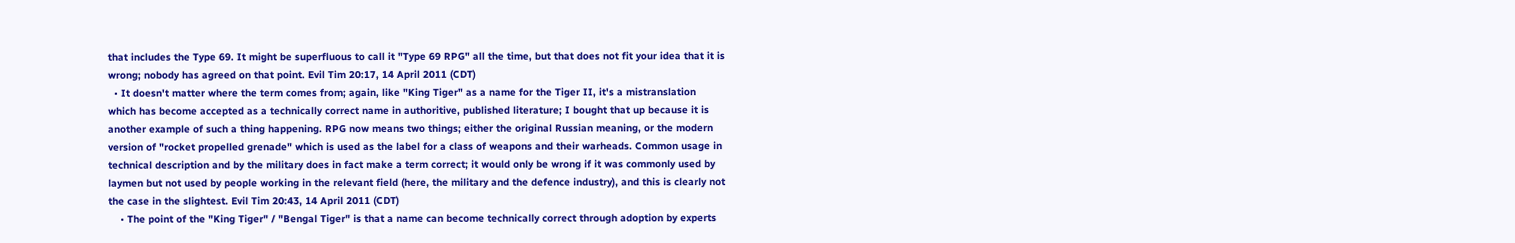that includes the Type 69. It might be superfluous to call it "Type 69 RPG" all the time, but that does not fit your idea that it is wrong; nobody has agreed on that point. Evil Tim 20:17, 14 April 2011 (CDT)
  • It doesn't matter where the term comes from; again, like "King Tiger" as a name for the Tiger II, it's a mistranslation which has become accepted as a technically correct name in authoritive, published literature; I bought that up because it is another example of such a thing happening. RPG now means two things; either the original Russian meaning, or the modern version of "rocket propelled grenade" which is used as the label for a class of weapons and their warheads. Common usage in technical description and by the military does in fact make a term correct; it would only be wrong if it was commonly used by laymen but not used by people working in the relevant field (here, the military and the defence industry), and this is clearly not the case in the slightest. Evil Tim 20:43, 14 April 2011 (CDT)
    • The point of the "King Tiger" / "Bengal Tiger" is that a name can become technically correct through adoption by experts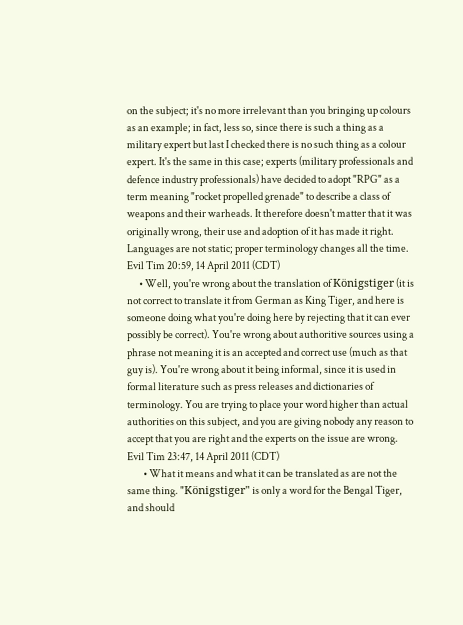on the subject; it's no more irrelevant than you bringing up colours as an example; in fact, less so, since there is such a thing as a military expert but last I checked there is no such thing as a colour expert. It's the same in this case; experts (military professionals and defence industry professionals) have decided to adopt "RPG" as a term meaning "rocket propelled grenade" to describe a class of weapons and their warheads. It therefore doesn't matter that it was originally wrong, their use and adoption of it has made it right. Languages are not static; proper terminology changes all the time. Evil Tim 20:59, 14 April 2011 (CDT)
      • Well, you're wrong about the translation of Königstiger (it is not correct to translate it from German as King Tiger, and here is someone doing what you're doing here by rejecting that it can ever possibly be correct). You're wrong about authoritive sources using a phrase not meaning it is an accepted and correct use (much as that guy is). You're wrong about it being informal, since it is used in formal literature such as press releases and dictionaries of terminology. You are trying to place your word higher than actual authorities on this subject, and you are giving nobody any reason to accept that you are right and the experts on the issue are wrong. Evil Tim 23:47, 14 April 2011 (CDT)
        • What it means and what it can be translated as are not the same thing. "Königstiger" is only a word for the Bengal Tiger, and should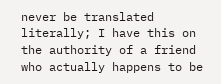never be translated literally; I have this on the authority of a friend who actually happens to be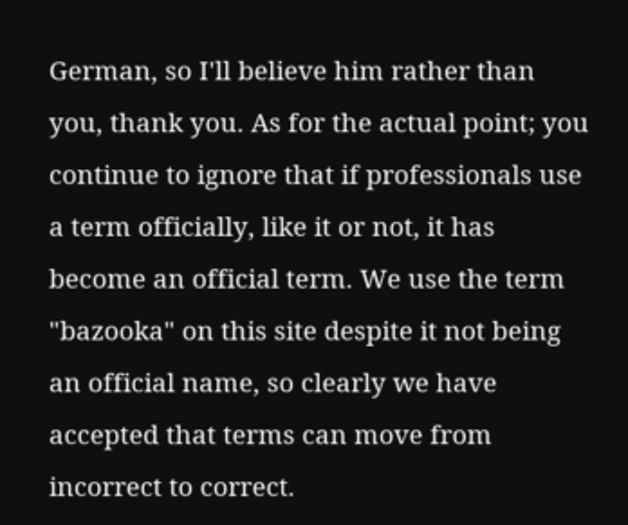German, so I'll believe him rather than you, thank you. As for the actual point; you continue to ignore that if professionals use a term officially, like it or not, it has become an official term. We use the term "bazooka" on this site despite it not being an official name, so clearly we have accepted that terms can move from incorrect to correct.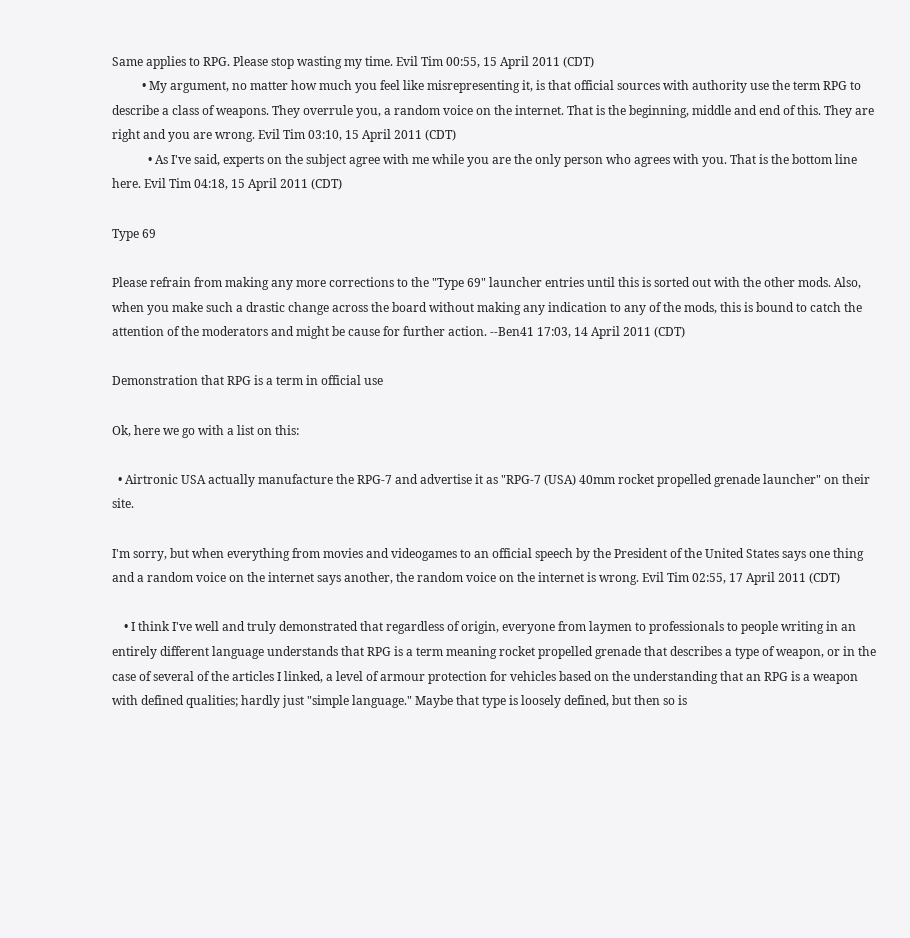Same applies to RPG. Please stop wasting my time. Evil Tim 00:55, 15 April 2011 (CDT)
          • My argument, no matter how much you feel like misrepresenting it, is that official sources with authority use the term RPG to describe a class of weapons. They overrule you, a random voice on the internet. That is the beginning, middle and end of this. They are right and you are wrong. Evil Tim 03:10, 15 April 2011 (CDT)
            • As I've said, experts on the subject agree with me while you are the only person who agrees with you. That is the bottom line here. Evil Tim 04:18, 15 April 2011 (CDT)

Type 69

Please refrain from making any more corrections to the "Type 69" launcher entries until this is sorted out with the other mods. Also, when you make such a drastic change across the board without making any indication to any of the mods, this is bound to catch the attention of the moderators and might be cause for further action. --Ben41 17:03, 14 April 2011 (CDT)

Demonstration that RPG is a term in official use

Ok, here we go with a list on this:

  • Airtronic USA actually manufacture the RPG-7 and advertise it as "RPG-7 (USA) 40mm rocket propelled grenade launcher" on their site.

I'm sorry, but when everything from movies and videogames to an official speech by the President of the United States says one thing and a random voice on the internet says another, the random voice on the internet is wrong. Evil Tim 02:55, 17 April 2011 (CDT)

    • I think I've well and truly demonstrated that regardless of origin, everyone from laymen to professionals to people writing in an entirely different language understands that RPG is a term meaning rocket propelled grenade that describes a type of weapon, or in the case of several of the articles I linked, a level of armour protection for vehicles based on the understanding that an RPG is a weapon with defined qualities; hardly just "simple language." Maybe that type is loosely defined, but then so is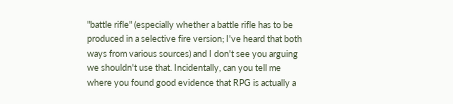"battle rifle" (especially whether a battle rifle has to be produced in a selective fire version; I've heard that both ways from various sources) and I don't see you arguing we shouldn't use that. Incidentally, can you tell me where you found good evidence that RPG is actually a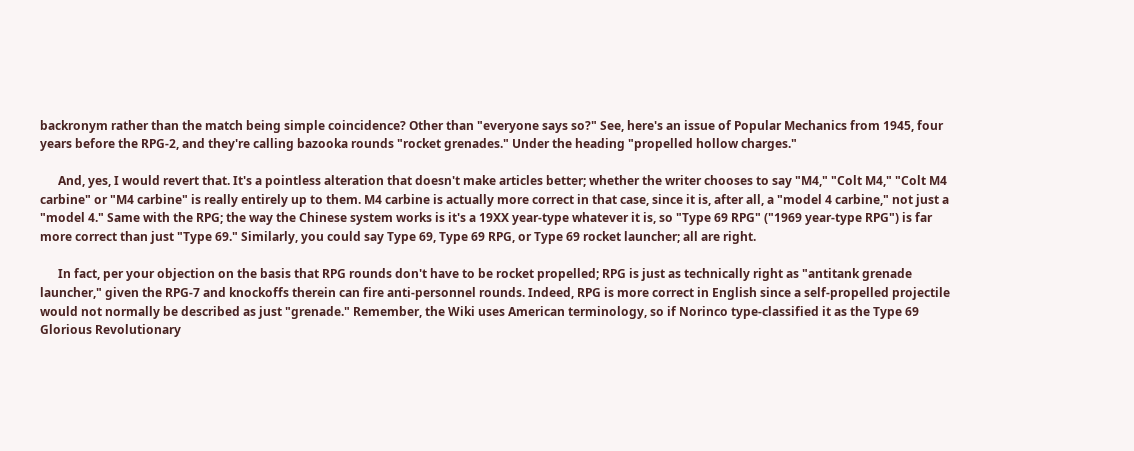backronym rather than the match being simple coincidence? Other than "everyone says so?" See, here's an issue of Popular Mechanics from 1945, four years before the RPG-2, and they're calling bazooka rounds "rocket grenades." Under the heading "propelled hollow charges."

      And, yes, I would revert that. It's a pointless alteration that doesn't make articles better; whether the writer chooses to say "M4," "Colt M4," "Colt M4 carbine" or "M4 carbine" is really entirely up to them. M4 carbine is actually more correct in that case, since it is, after all, a "model 4 carbine," not just a "model 4." Same with the RPG; the way the Chinese system works is it's a 19XX year-type whatever it is, so "Type 69 RPG" ("1969 year-type RPG") is far more correct than just "Type 69." Similarly, you could say Type 69, Type 69 RPG, or Type 69 rocket launcher; all are right.

      In fact, per your objection on the basis that RPG rounds don't have to be rocket propelled; RPG is just as technically right as "antitank grenade launcher," given the RPG-7 and knockoffs therein can fire anti-personnel rounds. Indeed, RPG is more correct in English since a self-propelled projectile would not normally be described as just "grenade." Remember, the Wiki uses American terminology, so if Norinco type-classified it as the Type 69 Glorious Revolutionary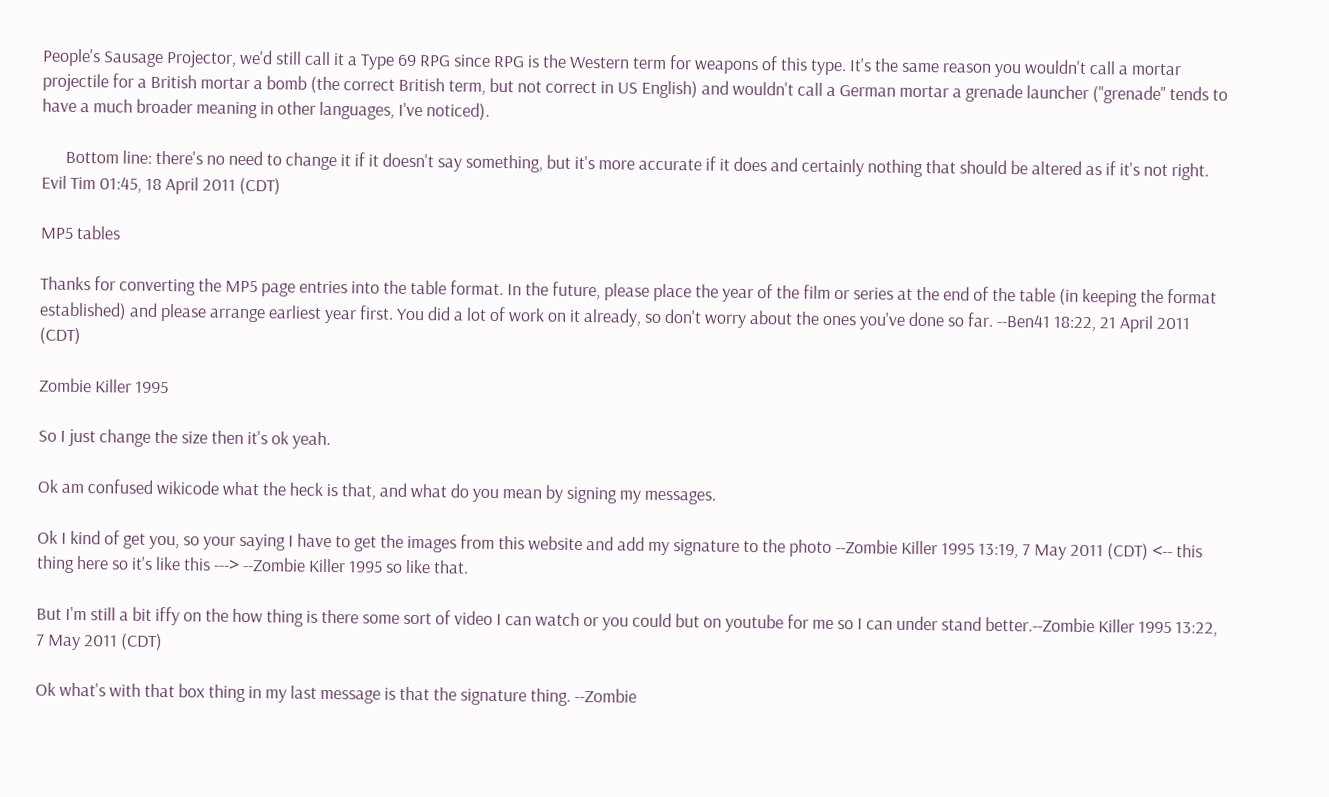People's Sausage Projector, we'd still call it a Type 69 RPG since RPG is the Western term for weapons of this type. It's the same reason you wouldn't call a mortar projectile for a British mortar a bomb (the correct British term, but not correct in US English) and wouldn't call a German mortar a grenade launcher ("grenade" tends to have a much broader meaning in other languages, I've noticed).

      Bottom line: there's no need to change it if it doesn't say something, but it's more accurate if it does and certainly nothing that should be altered as if it's not right. Evil Tim 01:45, 18 April 2011 (CDT)

MP5 tables

Thanks for converting the MP5 page entries into the table format. In the future, please place the year of the film or series at the end of the table (in keeping the format established) and please arrange earliest year first. You did a lot of work on it already, so don't worry about the ones you've done so far. --Ben41 18:22, 21 April 2011 (CDT)

Zombie Killer 1995

So I just change the size then it's ok yeah.

Ok am confused wikicode what the heck is that, and what do you mean by signing my messages.

Ok I kind of get you, so your saying I have to get the images from this website and add my signature to the photo --Zombie Killer 1995 13:19, 7 May 2011 (CDT) <-- this thing here so it's like this ---> --Zombie Killer 1995 so like that.

But I'm still a bit iffy on the how thing is there some sort of video I can watch or you could but on youtube for me so I can under stand better.--Zombie Killer 1995 13:22, 7 May 2011 (CDT)

Ok what's with that box thing in my last message is that the signature thing. --Zombie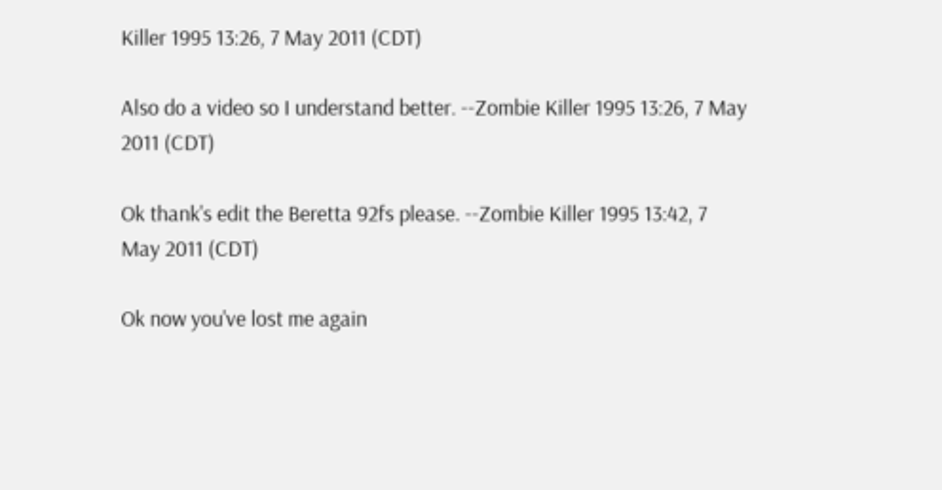Killer 1995 13:26, 7 May 2011 (CDT)

Also do a video so I understand better. --Zombie Killer 1995 13:26, 7 May 2011 (CDT)

Ok thank's edit the Beretta 92fs please. --Zombie Killer 1995 13:42, 7 May 2011 (CDT)

Ok now you've lost me again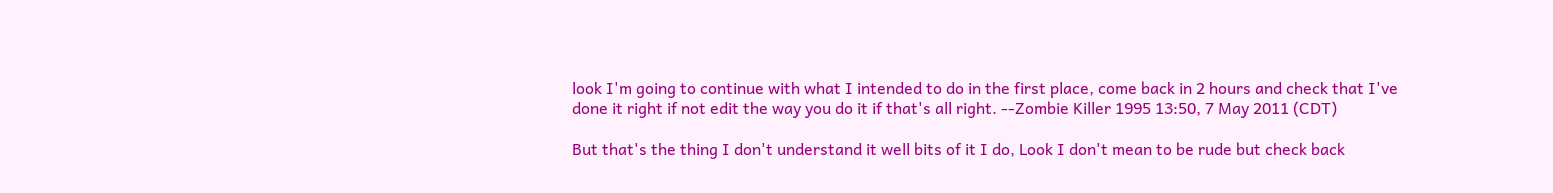look I'm going to continue with what I intended to do in the first place, come back in 2 hours and check that I've done it right if not edit the way you do it if that's all right. --Zombie Killer 1995 13:50, 7 May 2011 (CDT)

But that's the thing I don't understand it well bits of it I do, Look I don't mean to be rude but check back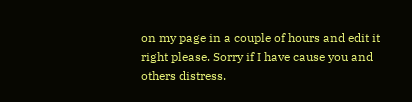on my page in a couple of hours and edit it right please. Sorry if I have cause you and others distress.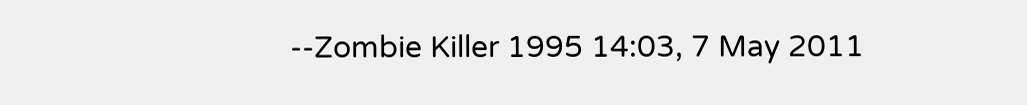--Zombie Killer 1995 14:03, 7 May 2011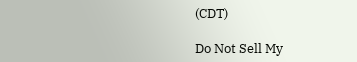(CDT)

Do Not Sell My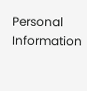Personal Information